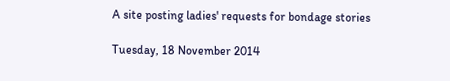A site posting ladies' requests for bondage stories

Tuesday, 18 November 2014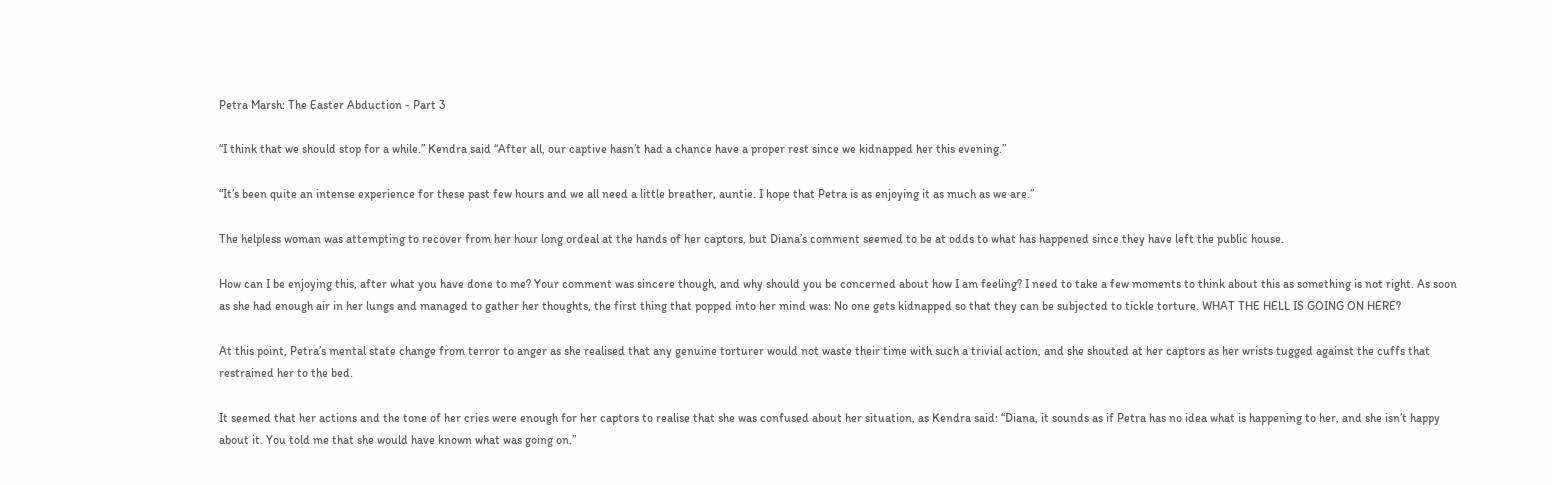Petra Marsh: The Easter Abduction - Part 3

“I think that we should stop for a while.” Kendra said “After all, our captive hasn’t had a chance have a proper rest since we kidnapped her this evening.”

“It’s been quite an intense experience for these past few hours and we all need a little breather, auntie. I hope that Petra is as enjoying it as much as we are.”

The helpless woman was attempting to recover from her hour long ordeal at the hands of her captors, but Diana’s comment seemed to be at odds to what has happened since they have left the public house.

How can I be enjoying this, after what you have done to me? Your comment was sincere though, and why should you be concerned about how I am feeling? I need to take a few moments to think about this as something is not right. As soon as she had enough air in her lungs and managed to gather her thoughts, the first thing that popped into her mind was: No one gets kidnapped so that they can be subjected to tickle torture. WHAT THE HELL IS GOING ON HERE?

At this point, Petra’s mental state change from terror to anger as she realised that any genuine torturer would not waste their time with such a trivial action, and she shouted at her captors as her wrists tugged against the cuffs that restrained her to the bed.

It seemed that her actions and the tone of her cries were enough for her captors to realise that she was confused about her situation, as Kendra said: “Diana, it sounds as if Petra has no idea what is happening to her, and she isn’t happy about it. You told me that she would have known what was going on.”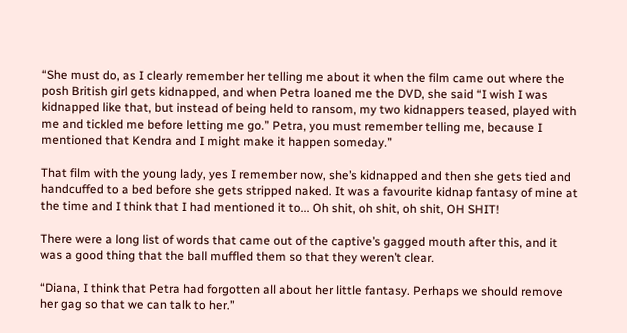“She must do, as I clearly remember her telling me about it when the film came out where the posh British girl gets kidnapped, and when Petra loaned me the DVD, she said “I wish I was kidnapped like that, but instead of being held to ransom, my two kidnappers teased, played with me and tickled me before letting me go.” Petra, you must remember telling me, because I mentioned that Kendra and I might make it happen someday.”

That film with the young lady, yes I remember now, she’s kidnapped and then she gets tied and handcuffed to a bed before she gets stripped naked. It was a favourite kidnap fantasy of mine at the time and I think that I had mentioned it to... Oh shit, oh shit, oh shit, OH SHIT!

There were a long list of words that came out of the captive’s gagged mouth after this, and it was a good thing that the ball muffled them so that they weren’t clear.

“Diana, I think that Petra had forgotten all about her little fantasy. Perhaps we should remove her gag so that we can talk to her.”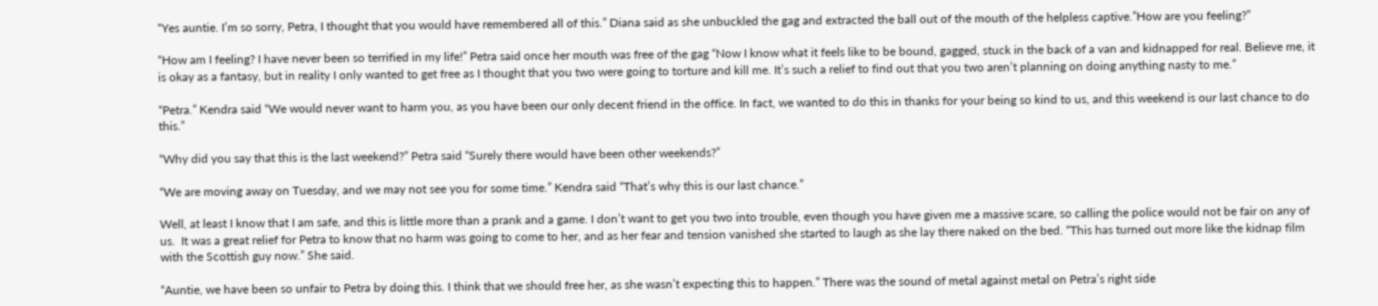“Yes auntie. I’m so sorry, Petra, I thought that you would have remembered all of this.” Diana said as she unbuckled the gag and extracted the ball out of the mouth of the helpless captive.”How are you feeling?”

“How am I feeling? I have never been so terrified in my life!” Petra said once her mouth was free of the gag “Now I know what it feels like to be bound, gagged, stuck in the back of a van and kidnapped for real. Believe me, it is okay as a fantasy, but in reality I only wanted to get free as I thought that you two were going to torture and kill me. It’s such a relief to find out that you two aren’t planning on doing anything nasty to me.”

“Petra.” Kendra said “We would never want to harm you, as you have been our only decent friend in the office. In fact, we wanted to do this in thanks for your being so kind to us, and this weekend is our last chance to do this.”

“Why did you say that this is the last weekend?” Petra said “Surely there would have been other weekends?”

“We are moving away on Tuesday, and we may not see you for some time.” Kendra said “That’s why this is our last chance.”

Well, at least I know that I am safe, and this is little more than a prank and a game. I don’t want to get you two into trouble, even though you have given me a massive scare, so calling the police would not be fair on any of us.  It was a great relief for Petra to know that no harm was going to come to her, and as her fear and tension vanished she started to laugh as she lay there naked on the bed. “This has turned out more like the kidnap film with the Scottish guy now.” She said.

“Auntie, we have been so unfair to Petra by doing this. I think that we should free her, as she wasn’t expecting this to happen.” There was the sound of metal against metal on Petra’s right side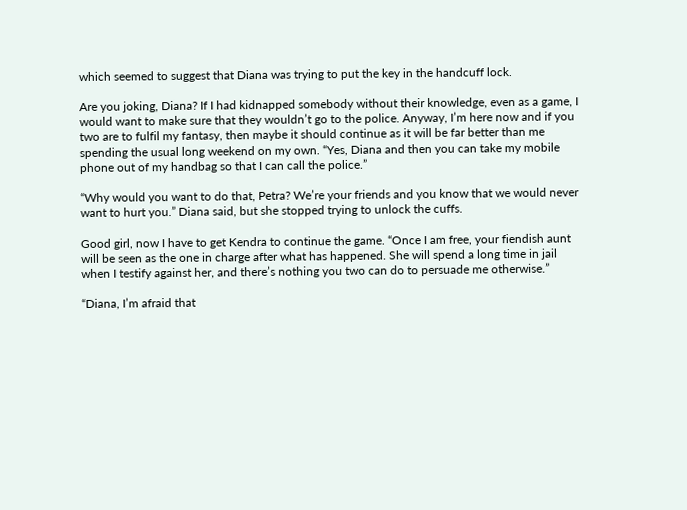which seemed to suggest that Diana was trying to put the key in the handcuff lock.

Are you joking, Diana? If I had kidnapped somebody without their knowledge, even as a game, I would want to make sure that they wouldn’t go to the police. Anyway, I’m here now and if you two are to fulfil my fantasy, then maybe it should continue as it will be far better than me spending the usual long weekend on my own. “Yes, Diana and then you can take my mobile phone out of my handbag so that I can call the police.”

“Why would you want to do that, Petra? We’re your friends and you know that we would never want to hurt you.” Diana said, but she stopped trying to unlock the cuffs.

Good girl, now I have to get Kendra to continue the game. “Once I am free, your fiendish aunt will be seen as the one in charge after what has happened. She will spend a long time in jail when I testify against her, and there’s nothing you two can do to persuade me otherwise.”

“Diana, I’m afraid that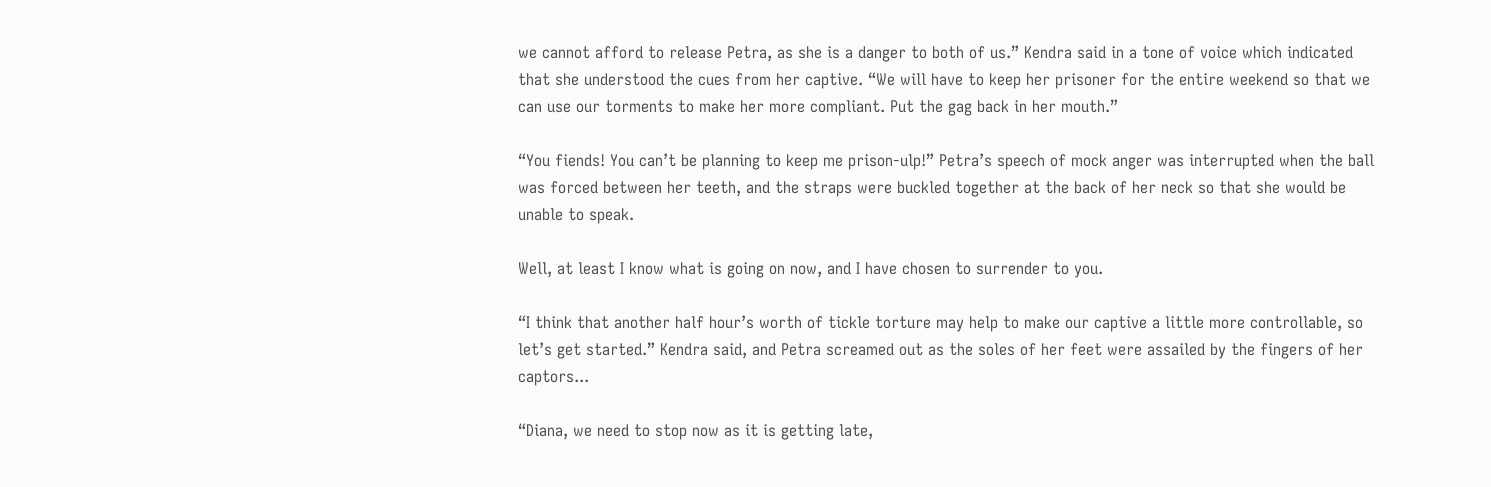we cannot afford to release Petra, as she is a danger to both of us.” Kendra said in a tone of voice which indicated that she understood the cues from her captive. “We will have to keep her prisoner for the entire weekend so that we can use our torments to make her more compliant. Put the gag back in her mouth.”

“You fiends! You can’t be planning to keep me prison-ulp!” Petra’s speech of mock anger was interrupted when the ball was forced between her teeth, and the straps were buckled together at the back of her neck so that she would be unable to speak.

Well, at least I know what is going on now, and I have chosen to surrender to you.

“I think that another half hour’s worth of tickle torture may help to make our captive a little more controllable, so let’s get started.” Kendra said, and Petra screamed out as the soles of her feet were assailed by the fingers of her captors...

“Diana, we need to stop now as it is getting late,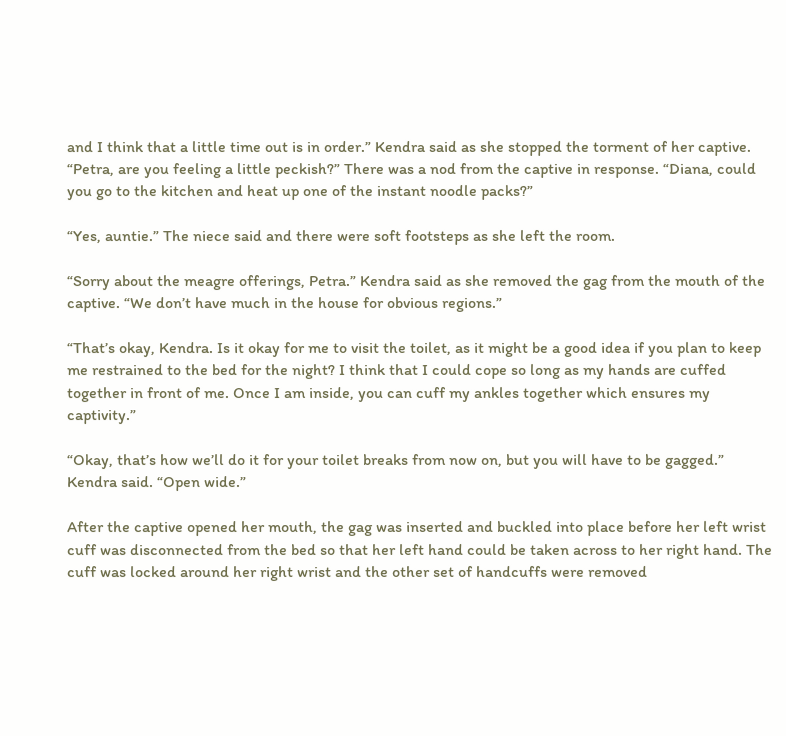and I think that a little time out is in order.” Kendra said as she stopped the torment of her captive. “Petra, are you feeling a little peckish?” There was a nod from the captive in response. “Diana, could you go to the kitchen and heat up one of the instant noodle packs?”

“Yes, auntie.” The niece said and there were soft footsteps as she left the room.

“Sorry about the meagre offerings, Petra.” Kendra said as she removed the gag from the mouth of the captive. “We don’t have much in the house for obvious regions.”

“That’s okay, Kendra. Is it okay for me to visit the toilet, as it might be a good idea if you plan to keep me restrained to the bed for the night? I think that I could cope so long as my hands are cuffed together in front of me. Once I am inside, you can cuff my ankles together which ensures my captivity.”

“Okay, that’s how we’ll do it for your toilet breaks from now on, but you will have to be gagged.” Kendra said. “Open wide.”

After the captive opened her mouth, the gag was inserted and buckled into place before her left wrist cuff was disconnected from the bed so that her left hand could be taken across to her right hand. The cuff was locked around her right wrist and the other set of handcuffs were removed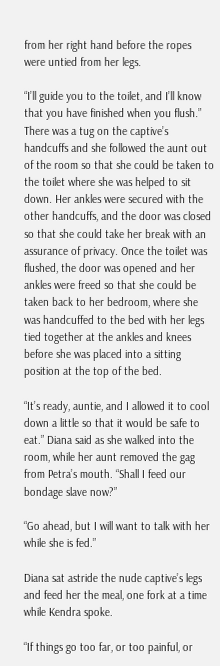from her right hand before the ropes were untied from her legs.

“I’ll guide you to the toilet, and I’ll know that you have finished when you flush.” There was a tug on the captive’s handcuffs and she followed the aunt out of the room so that she could be taken to the toilet where she was helped to sit down. Her ankles were secured with the other handcuffs, and the door was closed so that she could take her break with an assurance of privacy. Once the toilet was flushed, the door was opened and her ankles were freed so that she could be taken back to her bedroom, where she was handcuffed to the bed with her legs tied together at the ankles and knees before she was placed into a sitting position at the top of the bed.

“It’s ready, auntie, and I allowed it to cool down a little so that it would be safe to eat.” Diana said as she walked into the room, while her aunt removed the gag from Petra’s mouth. “Shall I feed our bondage slave now?”

“Go ahead, but I will want to talk with her while she is fed.”

Diana sat astride the nude captive’s legs and feed her the meal, one fork at a time while Kendra spoke.

“If things go too far, or too painful, or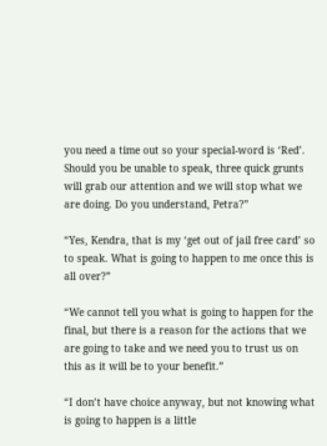you need a time out so your special-word is ‘Red’. Should you be unable to speak, three quick grunts will grab our attention and we will stop what we are doing. Do you understand, Petra?”

“Yes, Kendra, that is my ‘get out of jail free card’ so to speak. What is going to happen to me once this is all over?”

“We cannot tell you what is going to happen for the final, but there is a reason for the actions that we are going to take and we need you to trust us on this as it will be to your benefit.”

“I don’t have choice anyway, but not knowing what is going to happen is a little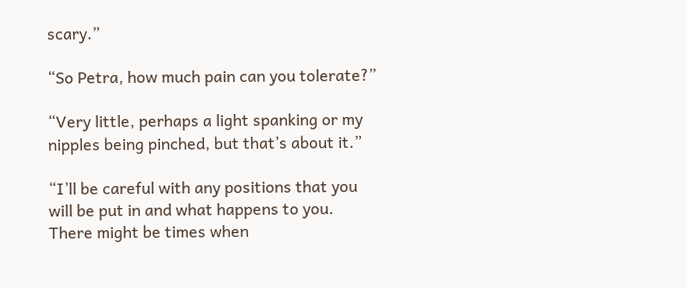scary.”

“So Petra, how much pain can you tolerate?”

“Very little, perhaps a light spanking or my nipples being pinched, but that’s about it.”

“I’ll be careful with any positions that you will be put in and what happens to you. There might be times when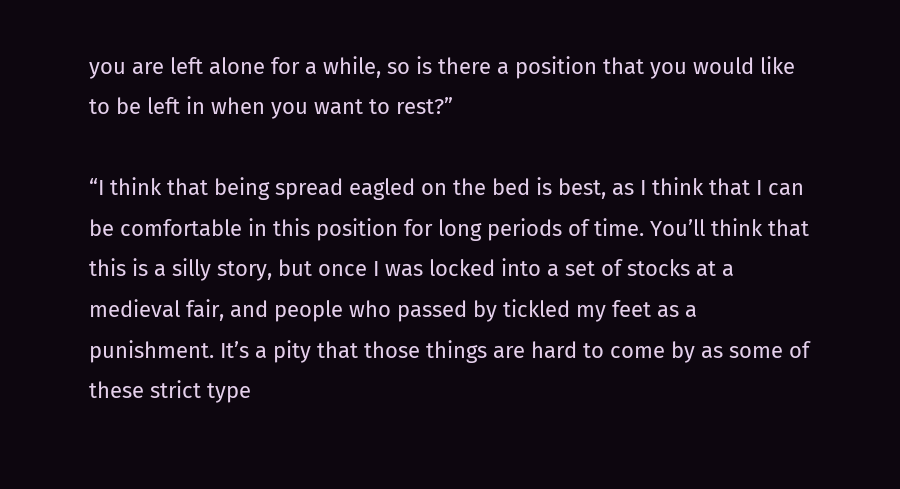you are left alone for a while, so is there a position that you would like to be left in when you want to rest?”

“I think that being spread eagled on the bed is best, as I think that I can be comfortable in this position for long periods of time. You’ll think that this is a silly story, but once I was locked into a set of stocks at a medieval fair, and people who passed by tickled my feet as a punishment. It’s a pity that those things are hard to come by as some of these strict type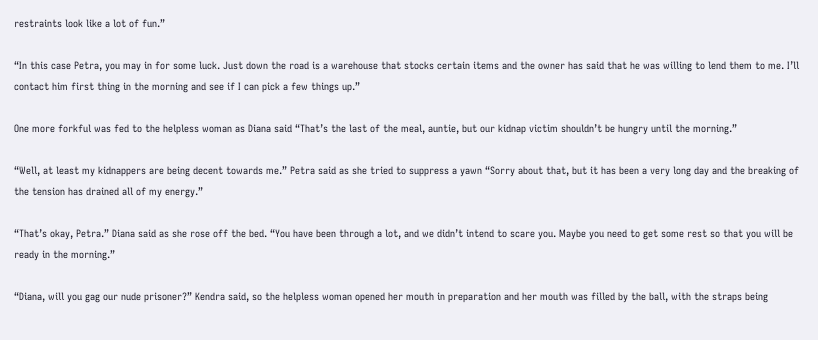restraints look like a lot of fun.”

“In this case Petra, you may in for some luck. Just down the road is a warehouse that stocks certain items and the owner has said that he was willing to lend them to me. I’ll contact him first thing in the morning and see if I can pick a few things up.”

One more forkful was fed to the helpless woman as Diana said “That’s the last of the meal, auntie, but our kidnap victim shouldn’t be hungry until the morning.”

“Well, at least my kidnappers are being decent towards me.” Petra said as she tried to suppress a yawn “Sorry about that, but it has been a very long day and the breaking of the tension has drained all of my energy.”

“That’s okay, Petra.” Diana said as she rose off the bed. “You have been through a lot, and we didn’t intend to scare you. Maybe you need to get some rest so that you will be ready in the morning.”

“Diana, will you gag our nude prisoner?” Kendra said, so the helpless woman opened her mouth in preparation and her mouth was filled by the ball, with the straps being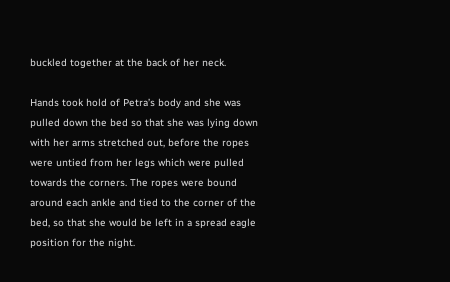buckled together at the back of her neck.

Hands took hold of Petra’s body and she was pulled down the bed so that she was lying down with her arms stretched out, before the ropes were untied from her legs which were pulled towards the corners. The ropes were bound around each ankle and tied to the corner of the bed, so that she would be left in a spread eagle position for the night.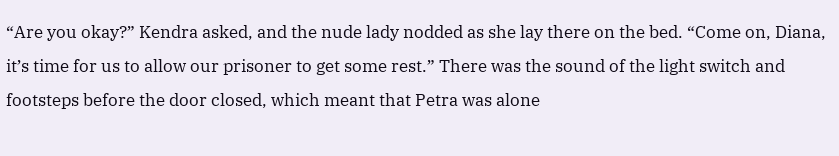“Are you okay?” Kendra asked, and the nude lady nodded as she lay there on the bed. “Come on, Diana, it’s time for us to allow our prisoner to get some rest.” There was the sound of the light switch and footsteps before the door closed, which meant that Petra was alone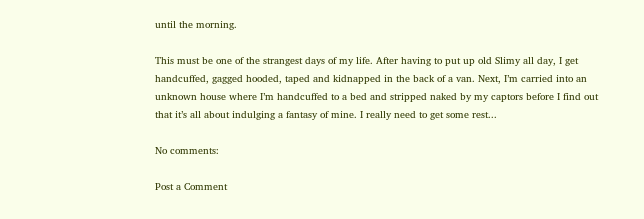until the morning.

This must be one of the strangest days of my life. After having to put up old Slimy all day, I get handcuffed, gagged hooded, taped and kidnapped in the back of a van. Next, I’m carried into an unknown house where I’m handcuffed to a bed and stripped naked by my captors before I find out that it’s all about indulging a fantasy of mine. I really need to get some rest...

No comments:

Post a Comment